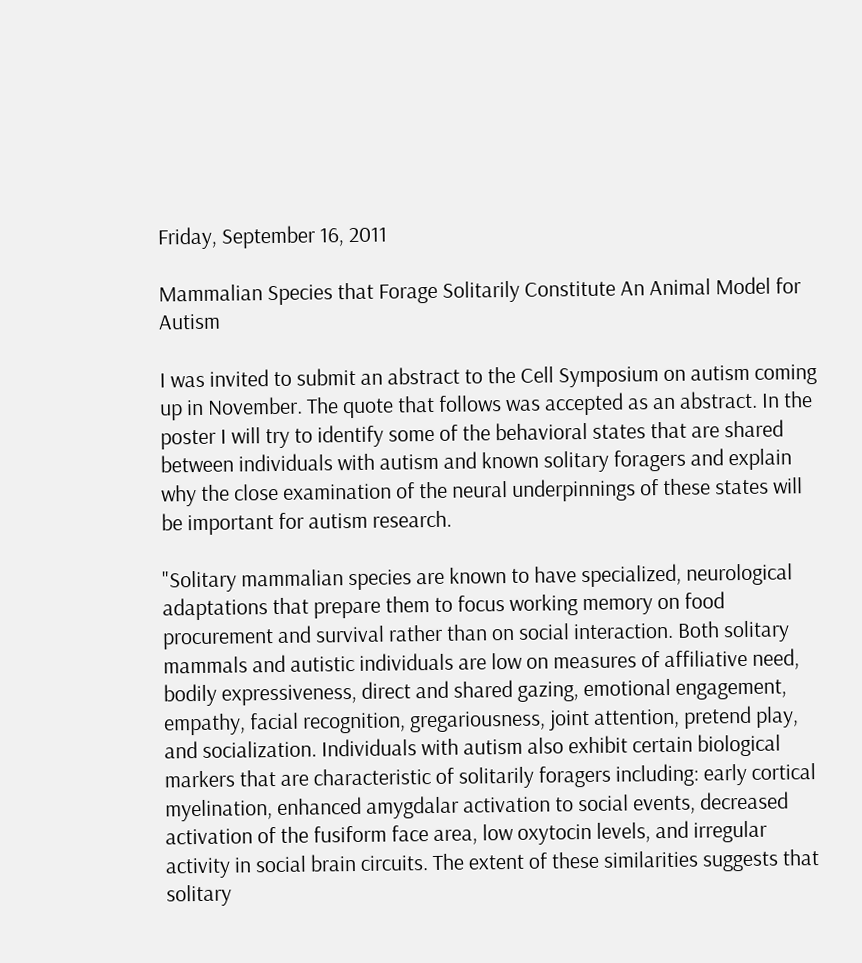Friday, September 16, 2011

Mammalian Species that Forage Solitarily Constitute An Animal Model for Autism

I was invited to submit an abstract to the Cell Symposium on autism coming up in November. The quote that follows was accepted as an abstract. In the poster I will try to identify some of the behavioral states that are shared between individuals with autism and known solitary foragers and explain why the close examination of the neural underpinnings of these states will be important for autism research.

"Solitary mammalian species are known to have specialized, neurological adaptations that prepare them to focus working memory on food procurement and survival rather than on social interaction. Both solitary mammals and autistic individuals are low on measures of affiliative need, bodily expressiveness, direct and shared gazing, emotional engagement, empathy, facial recognition, gregariousness, joint attention, pretend play, and socialization. Individuals with autism also exhibit certain biological markers that are characteristic of solitarily foragers including: early cortical myelination, enhanced amygdalar activation to social events, decreased activation of the fusiform face area, low oxytocin levels, and irregular activity in social brain circuits. The extent of these similarities suggests that solitary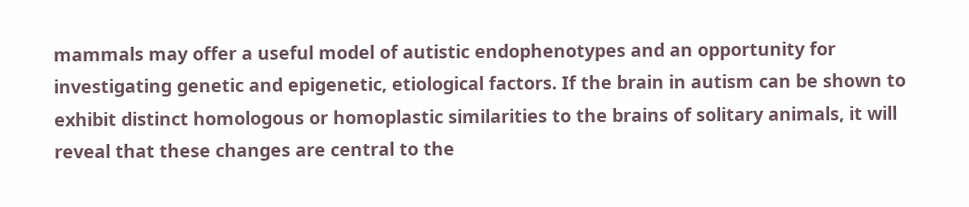mammals may offer a useful model of autistic endophenotypes and an opportunity for investigating genetic and epigenetic, etiological factors. If the brain in autism can be shown to exhibit distinct homologous or homoplastic similarities to the brains of solitary animals, it will reveal that these changes are central to the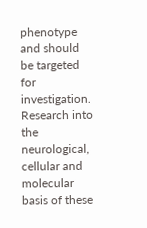phenotype and should be targeted for investigation. Research into the neurological, cellular and molecular basis of these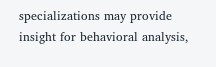specializations may provide insight for behavioral analysis,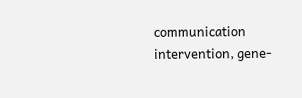communication intervention, gene-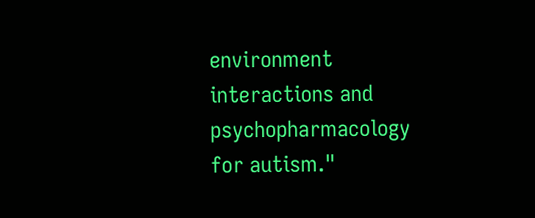environment interactions and psychopharmacology for autism."